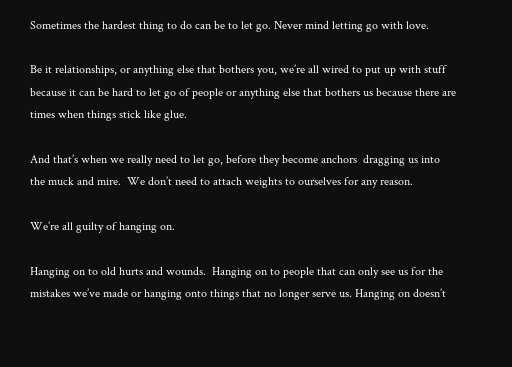Sometimes the hardest thing to do can be to let go. Never mind letting go with love.

Be it relationships, or anything else that bothers you, we’re all wired to put up with stuff because it can be hard to let go of people or anything else that bothers us because there are times when things stick like glue.

And that’s when we really need to let go, before they become anchors  dragging us into the muck and mire.  We don’t need to attach weights to ourselves for any reason.

We’re all guilty of hanging on.

Hanging on to old hurts and wounds.  Hanging on to people that can only see us for the mistakes we’ve made or hanging onto things that no longer serve us. Hanging on doesn’t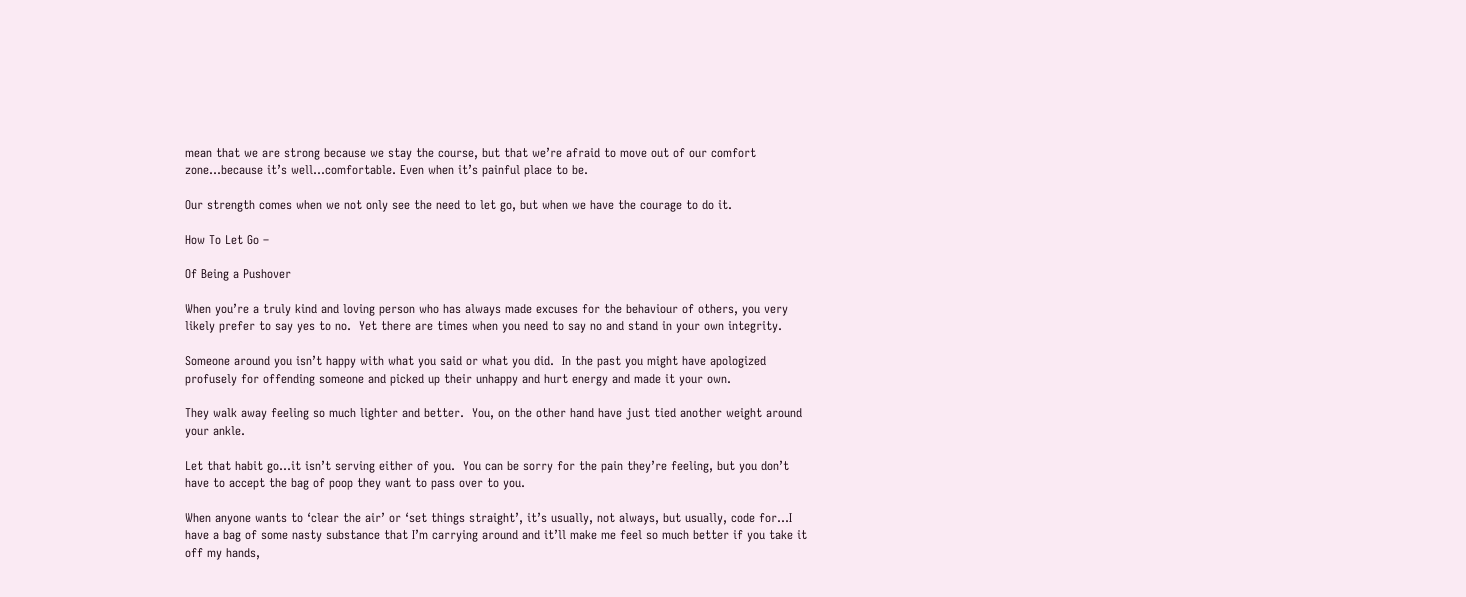mean that we are strong because we stay the course, but that we’re afraid to move out of our comfort zone…because it’s well…comfortable. Even when it’s painful place to be.

Our strength comes when we not only see the need to let go, but when we have the courage to do it.

How To Let Go –

Of Being a Pushover

When you’re a truly kind and loving person who has always made excuses for the behaviour of others, you very likely prefer to say yes to no.  Yet there are times when you need to say no and stand in your own integrity.

Someone around you isn’t happy with what you said or what you did.  In the past you might have apologized profusely for offending someone and picked up their unhappy and hurt energy and made it your own.

They walk away feeling so much lighter and better.  You, on the other hand have just tied another weight around your ankle.

Let that habit go…it isn’t serving either of you.  You can be sorry for the pain they’re feeling, but you don’t have to accept the bag of poop they want to pass over to you.

When anyone wants to ‘clear the air’ or ‘set things straight’, it’s usually, not always, but usually, code for…I have a bag of some nasty substance that I’m carrying around and it’ll make me feel so much better if you take it off my hands,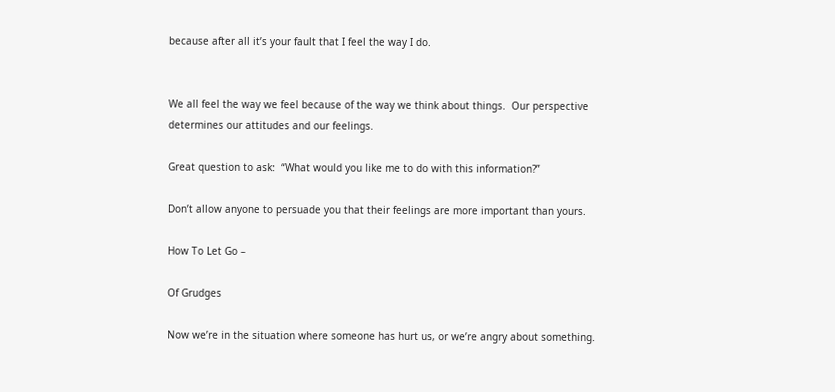because after all it’s your fault that I feel the way I do.


We all feel the way we feel because of the way we think about things.  Our perspective determines our attitudes and our feelings.

Great question to ask:  “What would you like me to do with this information?”

Don’t allow anyone to persuade you that their feelings are more important than yours.

How To Let Go –

Of Grudges

Now we’re in the situation where someone has hurt us, or we’re angry about something.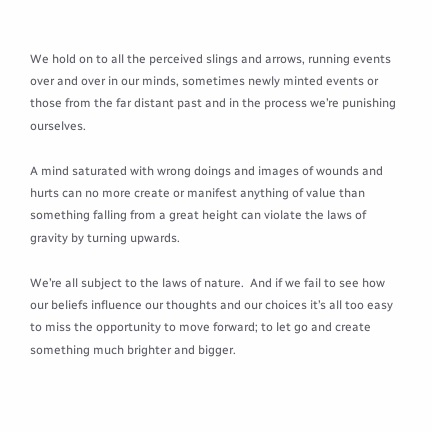We hold on to all the perceived slings and arrows, running events over and over in our minds, sometimes newly minted events or those from the far distant past and in the process we’re punishing ourselves.

A mind saturated with wrong doings and images of wounds and hurts can no more create or manifest anything of value than something falling from a great height can violate the laws of gravity by turning upwards.

We’re all subject to the laws of nature.  And if we fail to see how our beliefs influence our thoughts and our choices it’s all too easy to miss the opportunity to move forward; to let go and create something much brighter and bigger.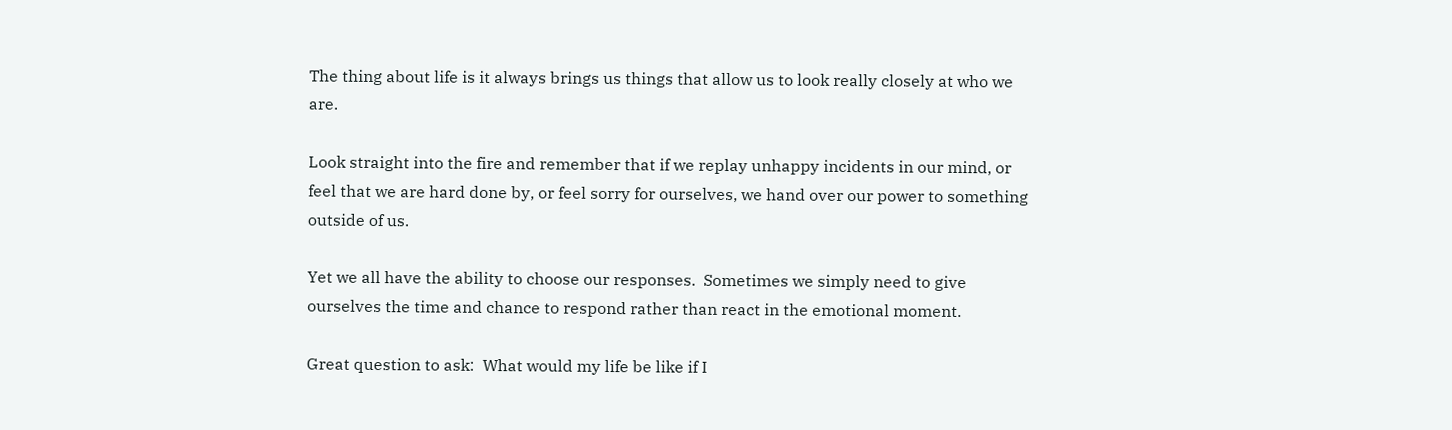The thing about life is it always brings us things that allow us to look really closely at who we are.

Look straight into the fire and remember that if we replay unhappy incidents in our mind, or feel that we are hard done by, or feel sorry for ourselves, we hand over our power to something outside of us.

Yet we all have the ability to choose our responses.  Sometimes we simply need to give ourselves the time and chance to respond rather than react in the emotional moment.

Great question to ask:  What would my life be like if I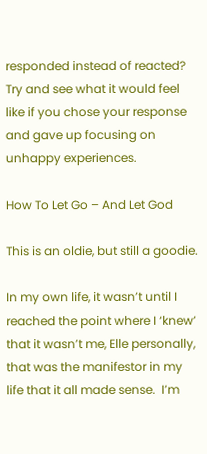responded instead of reacted?  Try and see what it would feel like if you chose your response and gave up focusing on unhappy experiences.

How To Let Go – And Let God

This is an oldie, but still a goodie.

In my own life, it wasn’t until I reached the point where I ‘knew’ that it wasn’t me, Elle personally, that was the manifestor in my life that it all made sense.  I’m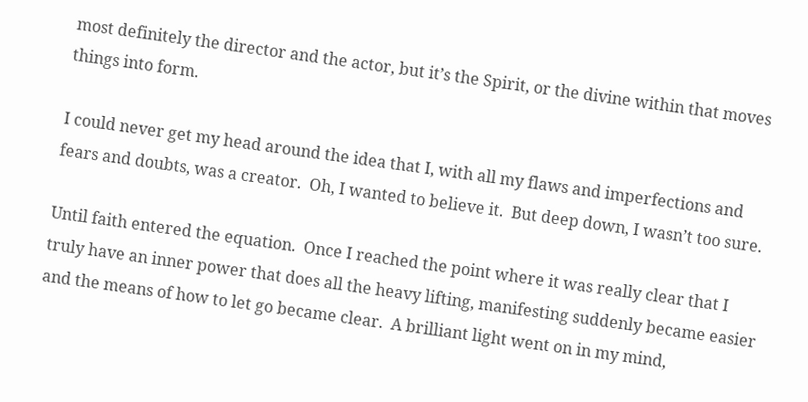most definitely the director and the actor, but it’s the Spirit, or the divine within that moves things into form.

I could never get my head around the idea that I, with all my flaws and imperfections and fears and doubts, was a creator.  Oh, I wanted to believe it.  But deep down, I wasn’t too sure.

Until faith entered the equation.  Once I reached the point where it was really clear that I truly have an inner power that does all the heavy lifting, manifesting suddenly became easier and the means of how to let go became clear.  A brilliant light went on in my mind,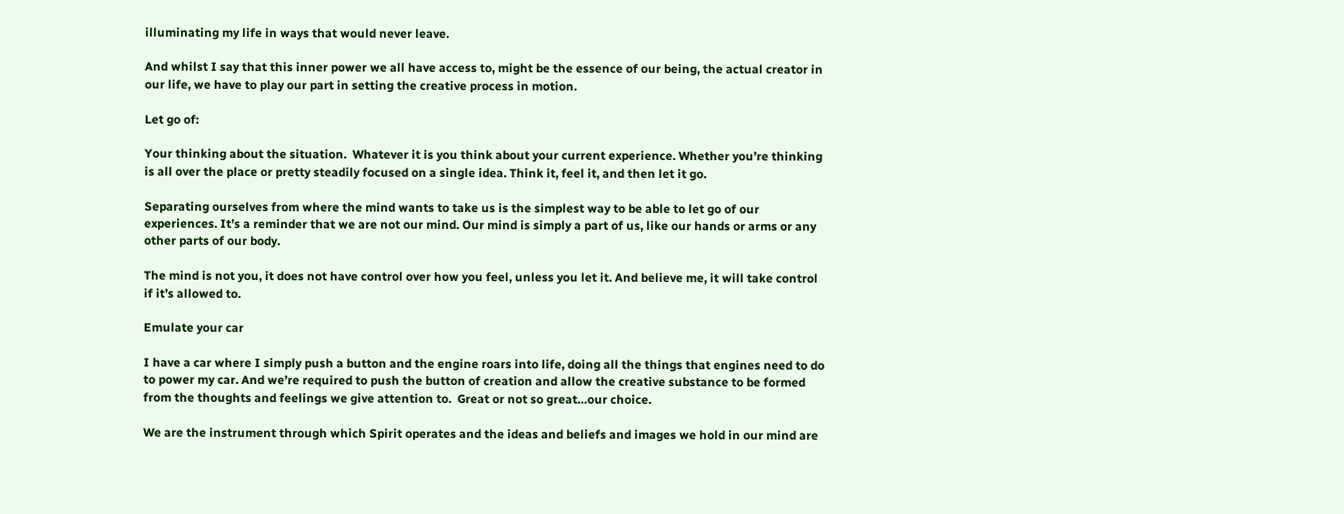illuminating my life in ways that would never leave.

And whilst I say that this inner power we all have access to, might be the essence of our being, the actual creator in our life, we have to play our part in setting the creative process in motion.

Let go of:

Your thinking about the situation.  Whatever it is you think about your current experience. Whether you’re thinking is all over the place or pretty steadily focused on a single idea. Think it, feel it, and then let it go.

Separating ourselves from where the mind wants to take us is the simplest way to be able to let go of our experiences. It’s a reminder that we are not our mind. Our mind is simply a part of us, like our hands or arms or any other parts of our body.

The mind is not you, it does not have control over how you feel, unless you let it. And believe me, it will take control if it’s allowed to.

Emulate your car

I have a car where I simply push a button and the engine roars into life, doing all the things that engines need to do to power my car. And we’re required to push the button of creation and allow the creative substance to be formed from the thoughts and feelings we give attention to.  Great or not so great…our choice.

We are the instrument through which Spirit operates and the ideas and beliefs and images we hold in our mind are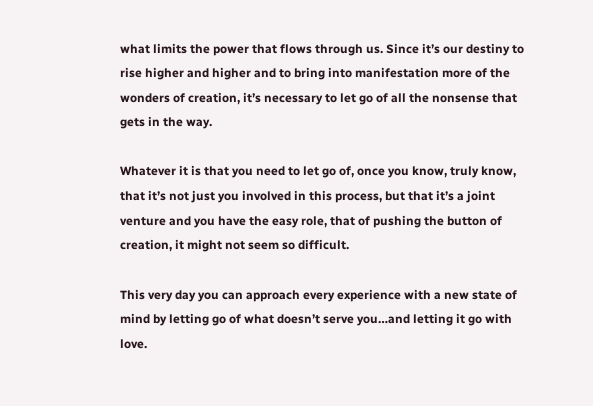what limits the power that flows through us. Since it’s our destiny to rise higher and higher and to bring into manifestation more of the wonders of creation, it’s necessary to let go of all the nonsense that gets in the way.

Whatever it is that you need to let go of, once you know, truly know, that it’s not just you involved in this process, but that it’s a joint venture and you have the easy role, that of pushing the button of creation, it might not seem so difficult.

This very day you can approach every experience with a new state of mind by letting go of what doesn’t serve you…and letting it go with love.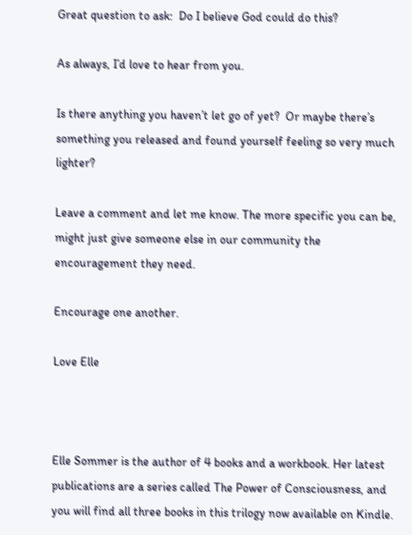Great question to ask:  Do I believe God could do this?

As always, I’d love to hear from you.

Is there anything you haven’t let go of yet?  Or maybe there’s something you released and found yourself feeling so very much lighter?

Leave a comment and let me know. The more specific you can be, might just give someone else in our community the encouragement they need.

Encourage one another.

Love Elle



Elle Sommer is the author of 4 books and a workbook. Her latest publications are a series called The Power of Consciousness, and you will find all three books in this trilogy now available on Kindle.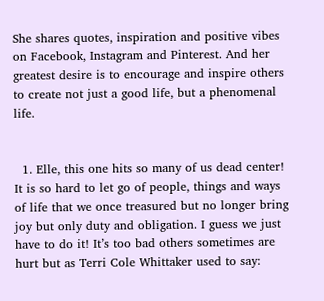She shares quotes, inspiration and positive vibes on Facebook, Instagram and Pinterest. And her greatest desire is to encourage and inspire others to create not just a good life, but a phenomenal life.


  1. Elle, this one hits so many of us dead center! It is so hard to let go of people, things and ways of life that we once treasured but no longer bring joy but only duty and obligation. I guess we just have to do it! It’s too bad others sometimes are hurt but as Terri Cole Whittaker used to say: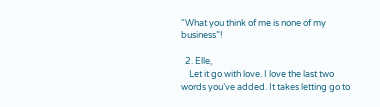“What you think of me is none of my business”!

  2. Elle,
    Let it go with love. I love the last two words you’ve added. It takes letting go to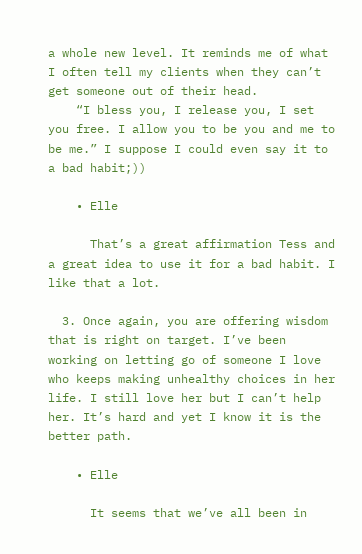a whole new level. It reminds me of what I often tell my clients when they can’t get someone out of their head.
    “I bless you, I release you, I set you free. I allow you to be you and me to be me.” I suppose I could even say it to a bad habit;))

    • Elle

      That’s a great affirmation Tess and a great idea to use it for a bad habit. I like that a lot.

  3. Once again, you are offering wisdom that is right on target. I’ve been working on letting go of someone I love who keeps making unhealthy choices in her life. I still love her but I can’t help her. It’s hard and yet I know it is the better path.

    • Elle

      It seems that we’ve all been in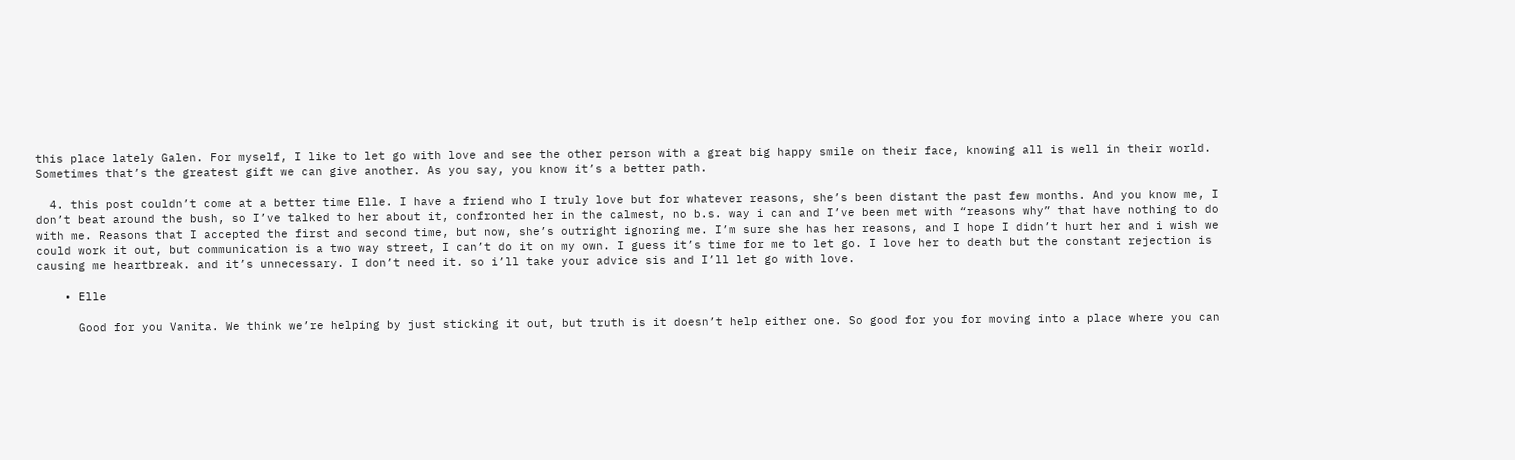this place lately Galen. For myself, I like to let go with love and see the other person with a great big happy smile on their face, knowing all is well in their world. Sometimes that’s the greatest gift we can give another. As you say, you know it’s a better path.

  4. this post couldn’t come at a better time Elle. I have a friend who I truly love but for whatever reasons, she’s been distant the past few months. And you know me, I don’t beat around the bush, so I’ve talked to her about it, confronted her in the calmest, no b.s. way i can and I’ve been met with “reasons why” that have nothing to do with me. Reasons that I accepted the first and second time, but now, she’s outright ignoring me. I’m sure she has her reasons, and I hope I didn’t hurt her and i wish we could work it out, but communication is a two way street, I can’t do it on my own. I guess it’s time for me to let go. I love her to death but the constant rejection is causing me heartbreak. and it’s unnecessary. I don’t need it. so i’ll take your advice sis and I’ll let go with love.

    • Elle

      Good for you Vanita. We think we’re helping by just sticking it out, but truth is it doesn’t help either one. So good for you for moving into a place where you can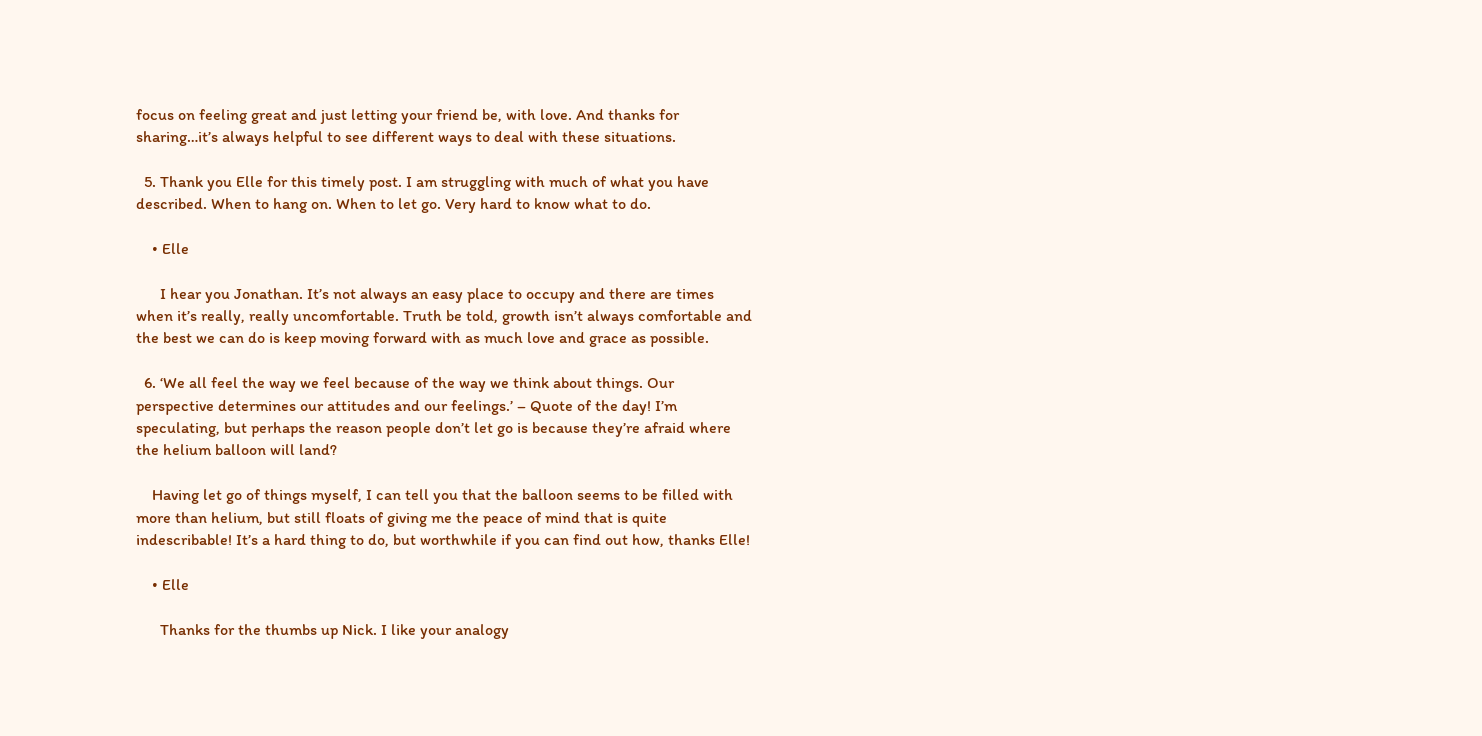focus on feeling great and just letting your friend be, with love. And thanks for sharing…it’s always helpful to see different ways to deal with these situations.

  5. Thank you Elle for this timely post. I am struggling with much of what you have described. When to hang on. When to let go. Very hard to know what to do.

    • Elle

      I hear you Jonathan. It’s not always an easy place to occupy and there are times when it’s really, really uncomfortable. Truth be told, growth isn’t always comfortable and the best we can do is keep moving forward with as much love and grace as possible.

  6. ‘We all feel the way we feel because of the way we think about things. Our perspective determines our attitudes and our feelings.’ – Quote of the day! I’m speculating, but perhaps the reason people don’t let go is because they’re afraid where the helium balloon will land?

    Having let go of things myself, I can tell you that the balloon seems to be filled with more than helium, but still floats of giving me the peace of mind that is quite indescribable! It’s a hard thing to do, but worthwhile if you can find out how, thanks Elle!

    • Elle

      Thanks for the thumbs up Nick. I like your analogy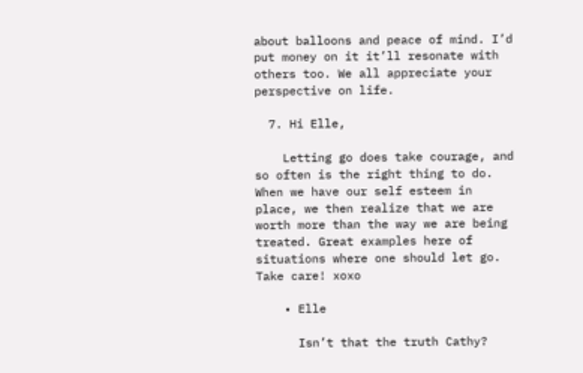about balloons and peace of mind. I’d put money on it it’ll resonate with others too. We all appreciate your perspective on life.

  7. Hi Elle,

    Letting go does take courage, and so often is the right thing to do. When we have our self esteem in place, we then realize that we are worth more than the way we are being treated. Great examples here of situations where one should let go. Take care! xoxo

    • Elle

      Isn’t that the truth Cathy?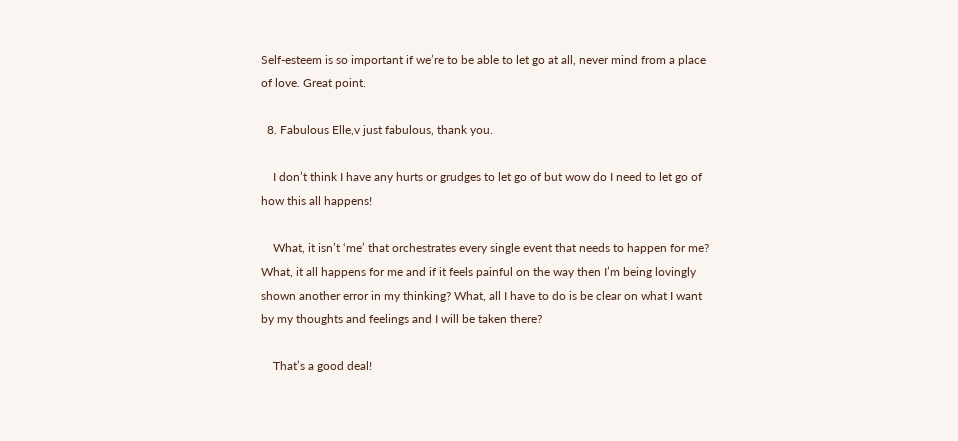Self-esteem is so important if we’re to be able to let go at all, never mind from a place of love. Great point.

  8. Fabulous Elle,v just fabulous, thank you.

    I don’t think I have any hurts or grudges to let go of but wow do I need to let go of how this all happens!

    What, it isn’t ‘me’ that orchestrates every single event that needs to happen for me? What, it all happens for me and if it feels painful on the way then I’m being lovingly shown another error in my thinking? What, all I have to do is be clear on what I want by my thoughts and feelings and I will be taken there?

    That’s a good deal!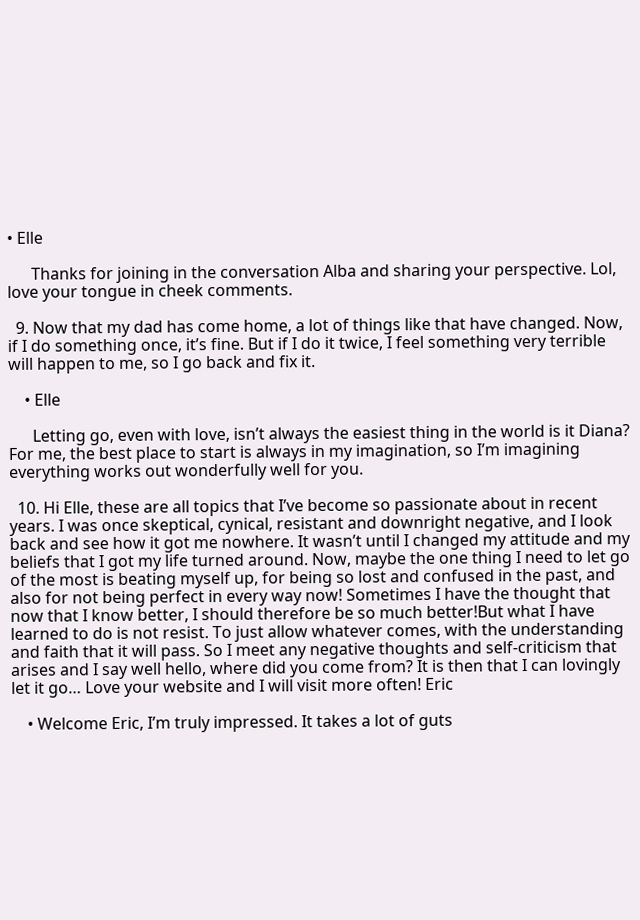• Elle

      Thanks for joining in the conversation Alba and sharing your perspective. Lol, love your tongue in cheek comments.

  9. Now that my dad has come home, a lot of things like that have changed. Now, if I do something once, it’s fine. But if I do it twice, I feel something very terrible will happen to me, so I go back and fix it.

    • Elle

      Letting go, even with love, isn’t always the easiest thing in the world is it Diana? For me, the best place to start is always in my imagination, so I’m imagining everything works out wonderfully well for you.

  10. Hi Elle, these are all topics that I’ve become so passionate about in recent years. I was once skeptical, cynical, resistant and downright negative, and I look back and see how it got me nowhere. It wasn’t until I changed my attitude and my beliefs that I got my life turned around. Now, maybe the one thing I need to let go of the most is beating myself up, for being so lost and confused in the past, and also for not being perfect in every way now! Sometimes I have the thought that now that I know better, I should therefore be so much better!But what I have learned to do is not resist. To just allow whatever comes, with the understanding and faith that it will pass. So I meet any negative thoughts and self-criticism that arises and I say well hello, where did you come from? It is then that I can lovingly let it go… Love your website and I will visit more often! Eric

    • Welcome Eric, I’m truly impressed. It takes a lot of guts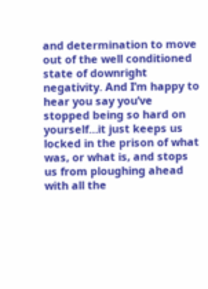and determination to move out of the well conditioned state of downright negativity. And I’m happy to hear you say you’ve stopped being so hard on yourself…it just keeps us locked in the prison of what was, or what is, and stops us from ploughing ahead with all the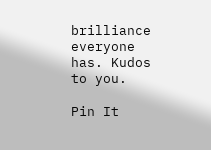brilliance everyone has. Kudos to you.

Pin It